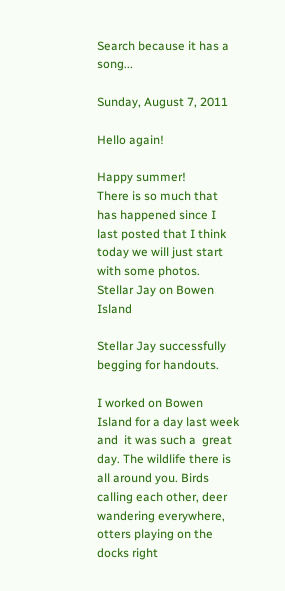Search because it has a song...

Sunday, August 7, 2011

Hello again!

Happy summer!
There is so much that has happened since I last posted that I think today we will just start with some photos.
Stellar Jay on Bowen Island

Stellar Jay successfully begging for handouts.

I worked on Bowen Island for a day last week and  it was such a  great day. The wildlife there is all around you. Birds calling each other, deer wandering everywhere, otters playing on the docks right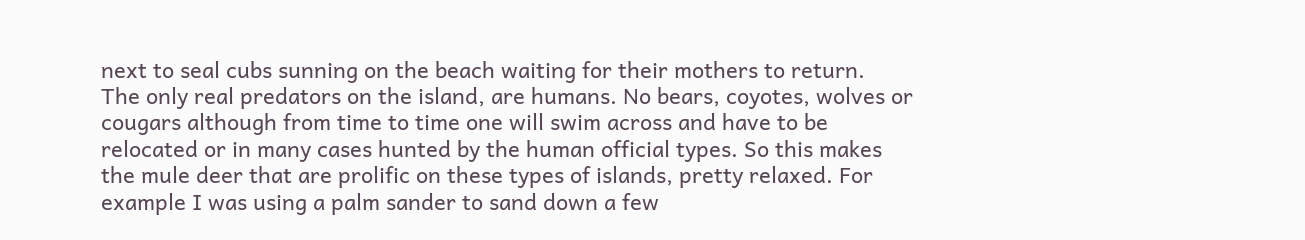next to seal cubs sunning on the beach waiting for their mothers to return.
The only real predators on the island, are humans. No bears, coyotes, wolves or cougars although from time to time one will swim across and have to be relocated or in many cases hunted by the human official types. So this makes the mule deer that are prolific on these types of islands, pretty relaxed. For example I was using a palm sander to sand down a few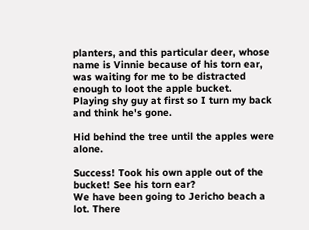planters, and this particular deer, whose name is Vinnie because of his torn ear, was waiting for me to be distracted enough to loot the apple bucket.
Playing shy guy at first so I turn my back and think he's gone.

Hid behind the tree until the apples were alone.

Success! Took his own apple out of the bucket! See his torn ear?
We have been going to Jericho beach a lot. There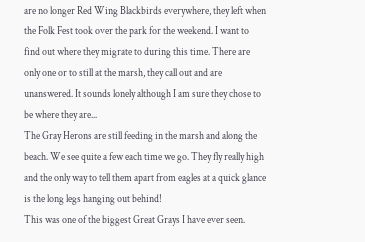are no longer Red Wing Blackbirds everywhere, they left when the Folk Fest took over the park for the weekend. I want to find out where they migrate to during this time. There are only one or to still at the marsh, they call out and are unanswered. It sounds lonely although I am sure they chose to be where they are...
The Gray Herons are still feeding in the marsh and along the beach. We see quite a few each time we go. They fly really high and the only way to tell them apart from eagles at a quick glance is the long legs hanging out behind!
This was one of the biggest Great Grays I have ever seen.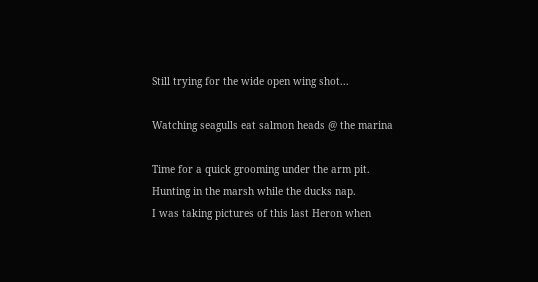Still trying for the wide open wing shot...

Watching seagulls eat salmon heads @ the marina

Time for a quick grooming under the arm pit.
Hunting in the marsh while the ducks nap.
I was taking pictures of this last Heron when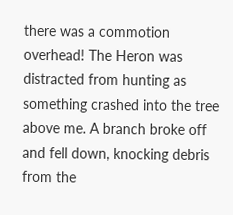there was a commotion overhead! The Heron was distracted from hunting as something crashed into the tree above me. A branch broke off and fell down, knocking debris from the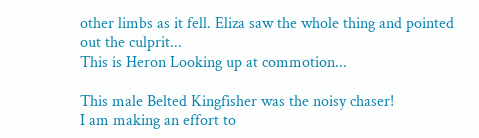other limbs as it fell. Eliza saw the whole thing and pointed out the culprit...
This is Heron Looking up at commotion...

This male Belted Kingfisher was the noisy chaser!
I am making an effort to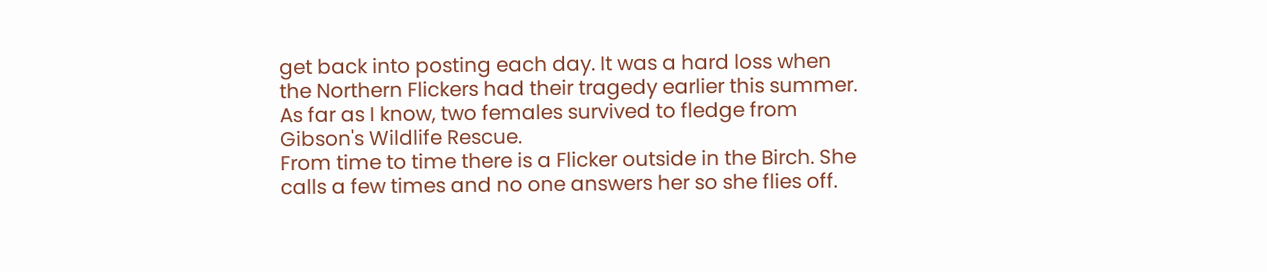get back into posting each day. It was a hard loss when the Northern Flickers had their tragedy earlier this summer. As far as I know, two females survived to fledge from Gibson's Wildlife Rescue.
From time to time there is a Flicker outside in the Birch. She calls a few times and no one answers her so she flies off.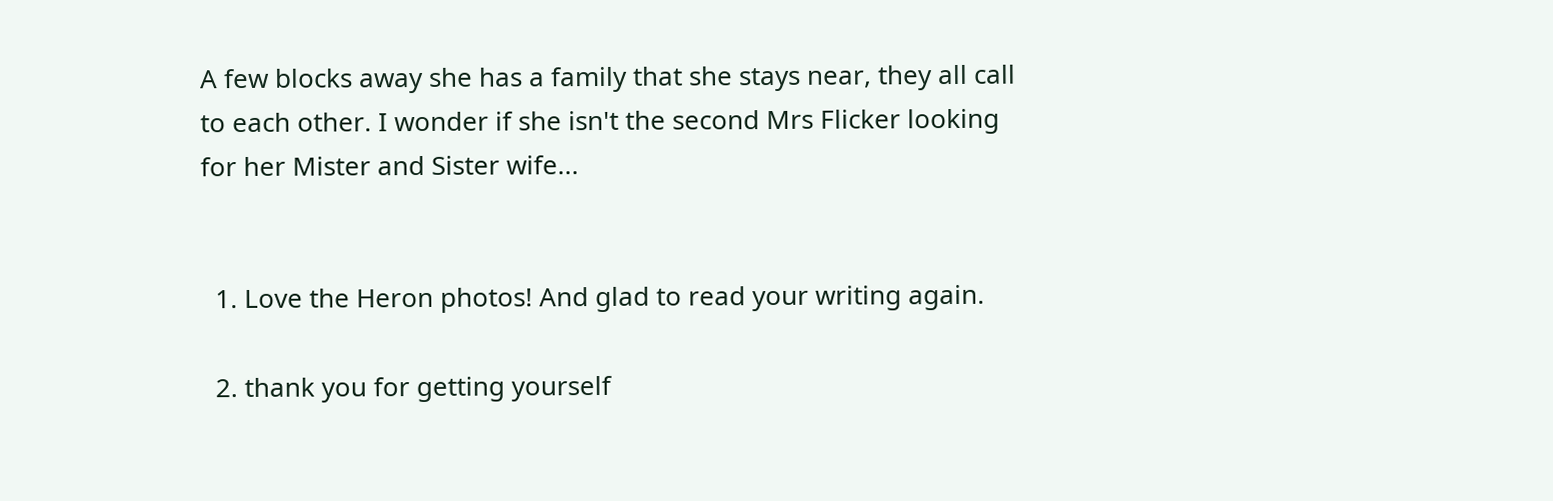A few blocks away she has a family that she stays near, they all call to each other. I wonder if she isn't the second Mrs Flicker looking for her Mister and Sister wife...


  1. Love the Heron photos! And glad to read your writing again.

  2. thank you for getting yourself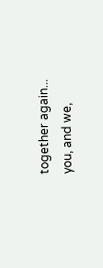together again... you, and we,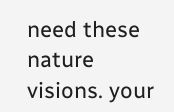need these nature visions. your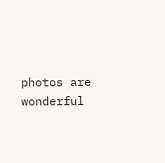photos are wonderful